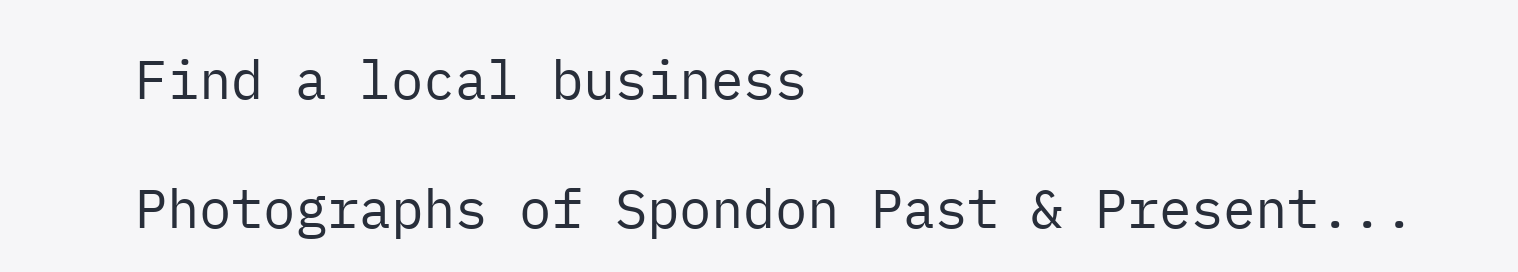Find a local business

Photographs of Spondon Past & Present...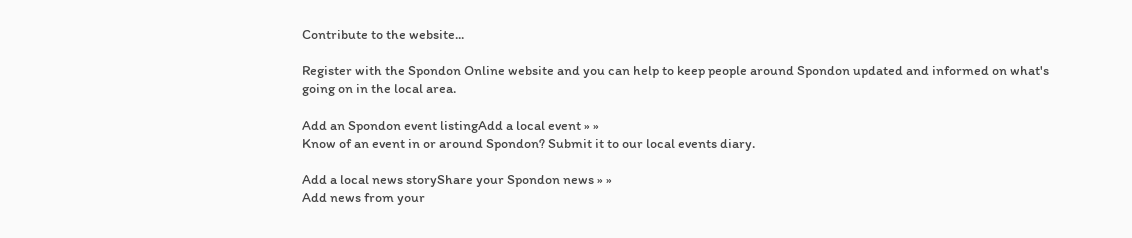Contribute to the website...

Register with the Spondon Online website and you can help to keep people around Spondon updated and informed on what's going on in the local area.

Add an Spondon event listingAdd a local event » »
Know of an event in or around Spondon? Submit it to our local events diary.

Add a local news storyShare your Spondon news » »
Add news from your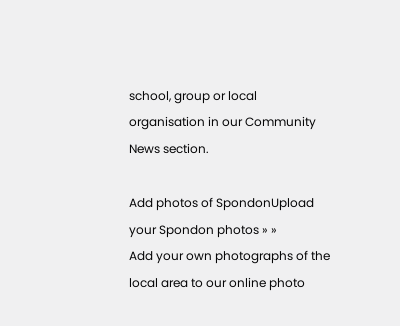school, group or local organisation in our Community News section.

Add photos of SpondonUpload your Spondon photos » »
Add your own photographs of the local area to our online photo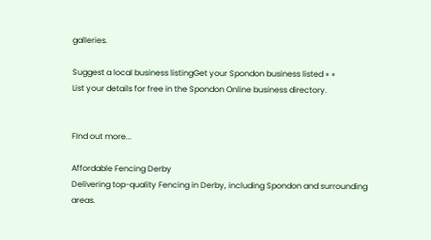galleries.

Suggest a local business listingGet your Spondon business listed » »
List your details for free in the Spondon Online business directory.


FInd out more...

Affordable Fencing Derby
Delivering top-quality Fencing in Derby, including Spondon and surrounding areas.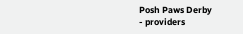Posh Paws Derby
- providers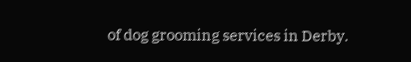of dog grooming services in Derby.